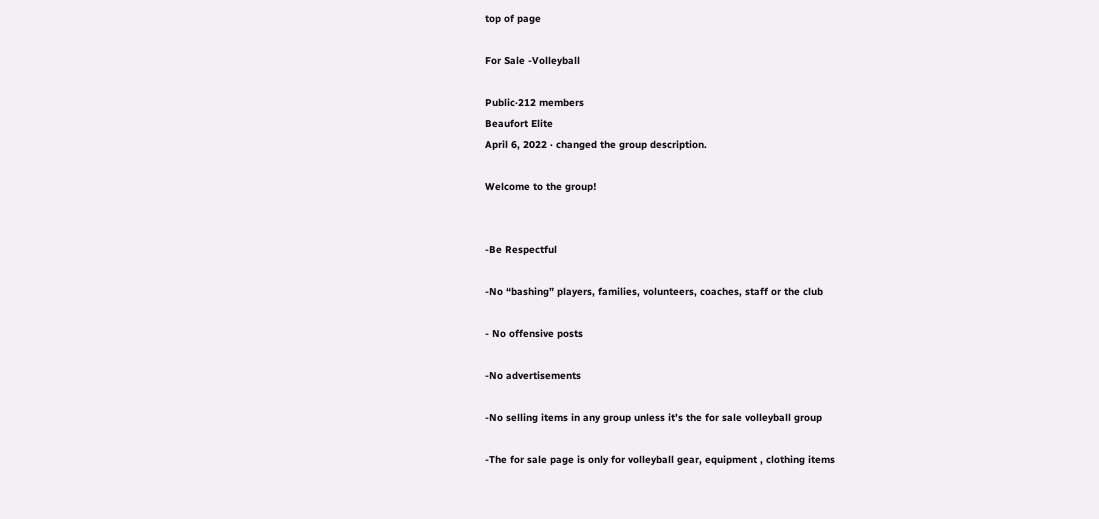top of page

For Sale -Volleyball

Public·212 members
Beaufort Elite
April 6, 2022 · changed the group description.

Welcome to the group!


-Be Respectful

-No “bashing” players, families, volunteers, coaches, staff or the club

- No offensive posts

-No advertisements

-No selling items in any group unless it’s the for sale volleyball group

-The for sale page is only for volleyball gear, equipment , clothing items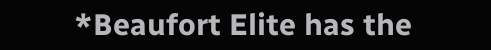*Beaufort Elite has the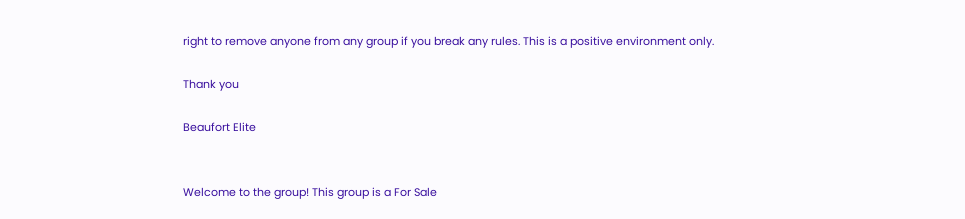right to remove anyone from any group if you break any rules. This is a positive environment only.

Thank you

Beaufort Elite


Welcome to the group! This group is a For Sale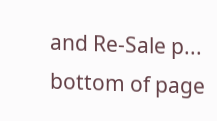and Re-Sale p...
bottom of page